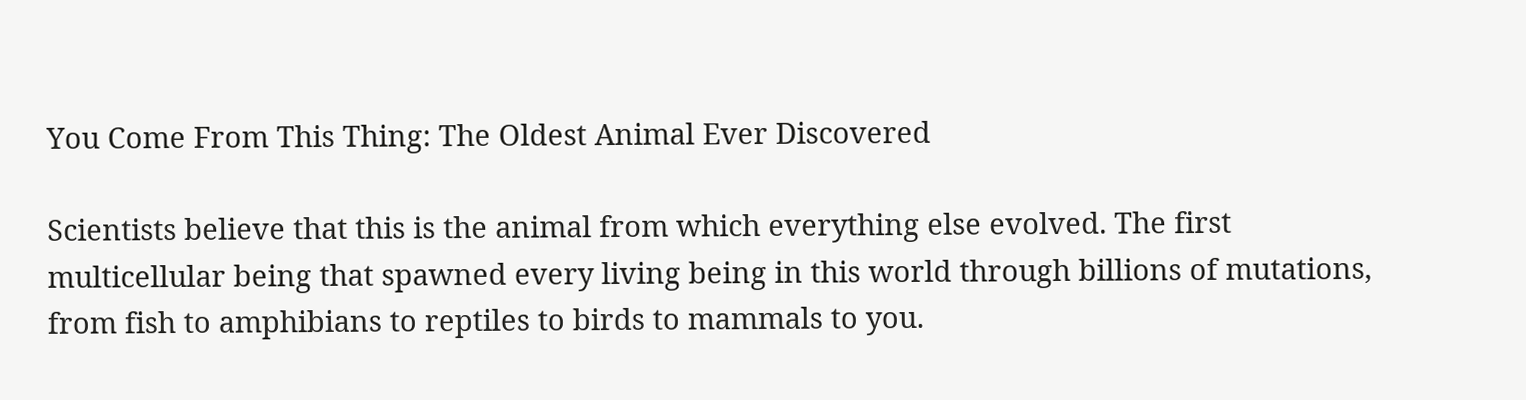You Come From This Thing: The Oldest Animal Ever Discovered

Scientists believe that this is the animal from which everything else evolved. The first multicellular being that spawned every living being in this world through billions of mutations, from fish to amphibians to reptiles to birds to mammals to you.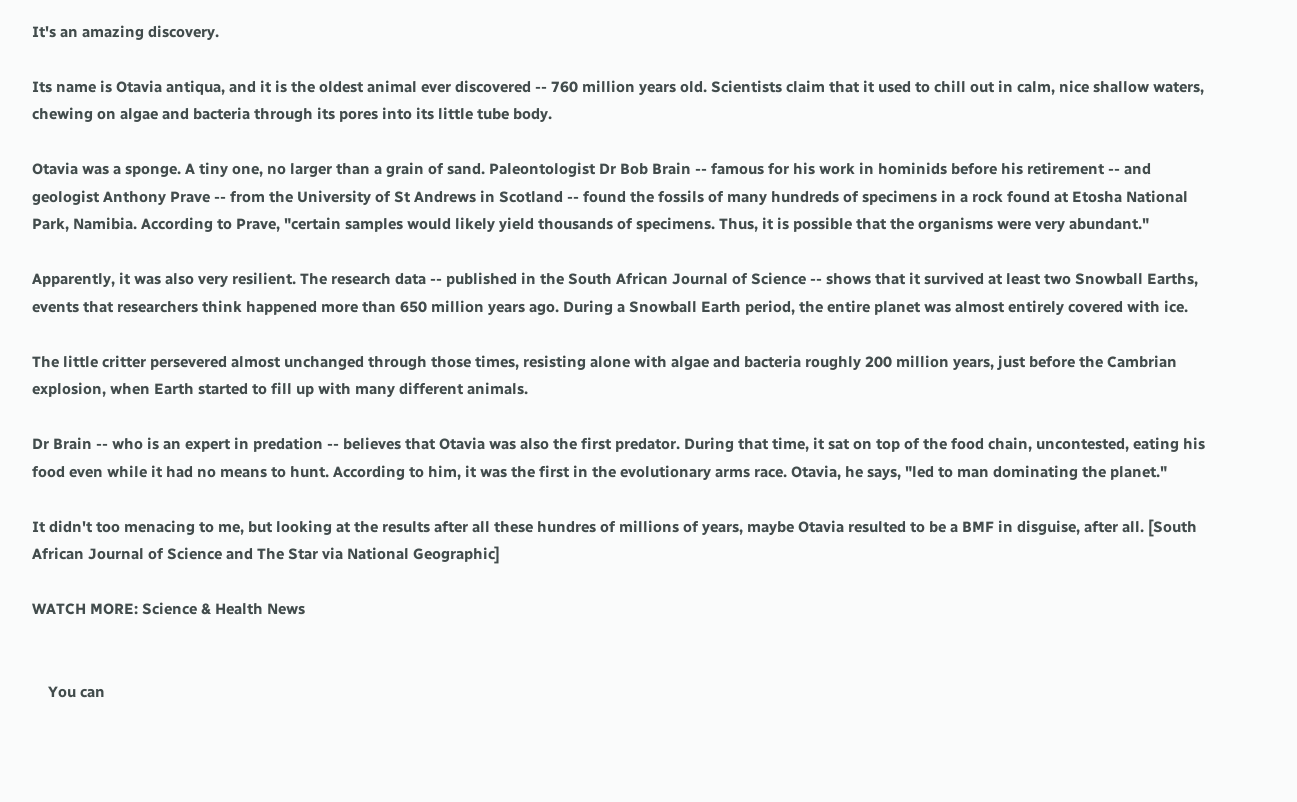It's an amazing discovery.

Its name is Otavia antiqua, and it is the oldest animal ever discovered -- 760 million years old. Scientists claim that it used to chill out in calm, nice shallow waters, chewing on algae and bacteria through its pores into its little tube body.

Otavia was a sponge. A tiny one, no larger than a grain of sand. Paleontologist Dr Bob Brain -- famous for his work in hominids before his retirement -- and geologist Anthony Prave -- from the University of St Andrews in Scotland -- found the fossils of many hundreds of specimens in a rock found at Etosha National Park, Namibia. According to Prave, "certain samples would likely yield thousands of specimens. Thus, it is possible that the organisms were very abundant."

Apparently, it was also very resilient. The research data -- published in the South African Journal of Science -- shows that it survived at least two Snowball Earths, events that researchers think happened more than 650 million years ago. During a Snowball Earth period, the entire planet was almost entirely covered with ice.

The little critter persevered almost unchanged through those times, resisting alone with algae and bacteria roughly 200 million years, just before the Cambrian explosion, when Earth started to fill up with many different animals.

Dr Brain -- who is an expert in predation -- believes that Otavia was also the first predator. During that time, it sat on top of the food chain, uncontested, eating his food even while it had no means to hunt. According to him, it was the first in the evolutionary arms race. Otavia, he says, "led to man dominating the planet."

It didn't too menacing to me, but looking at the results after all these hundres of millions of years, maybe Otavia resulted to be a BMF in disguise, after all. [South African Journal of Science and The Star via National Geographic]

WATCH MORE: Science & Health News


    You can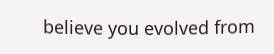believe you evolved from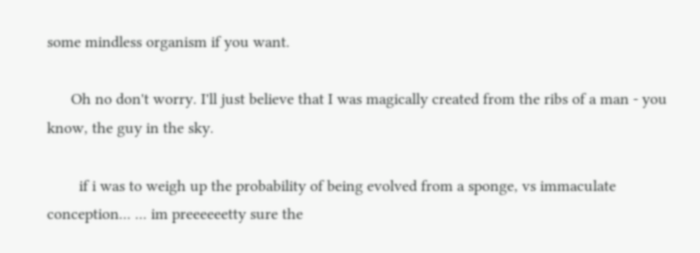some mindless organism if you want.

      Oh no don't worry. I'll just believe that I was magically created from the ribs of a man - you know, the guy in the sky.

        if i was to weigh up the probability of being evolved from a sponge, vs immaculate conception... ... im preeeeeetty sure the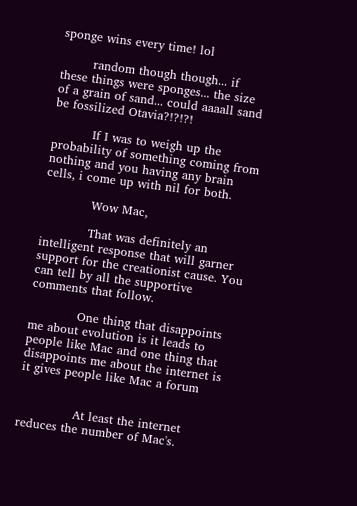sponge wins every time! lol

        random though though... if these things were sponges... the size of a grain of sand... could aaaall sand be fossilized Otavia?!?!?!

          If I was to weigh up the probability of something coming from nothing and you having any brain cells, i come up with nil for both.

            Wow Mac,

            That was definitely an intelligent response that will garner support for the creationist cause. You can tell by all the supportive comments that follow.

            One thing that disappoints me about evolution is it leads to people like Mac and one thing that disappoints me about the internet is it gives people like Mac a forum


              At least the internet reduces the number of Mac's.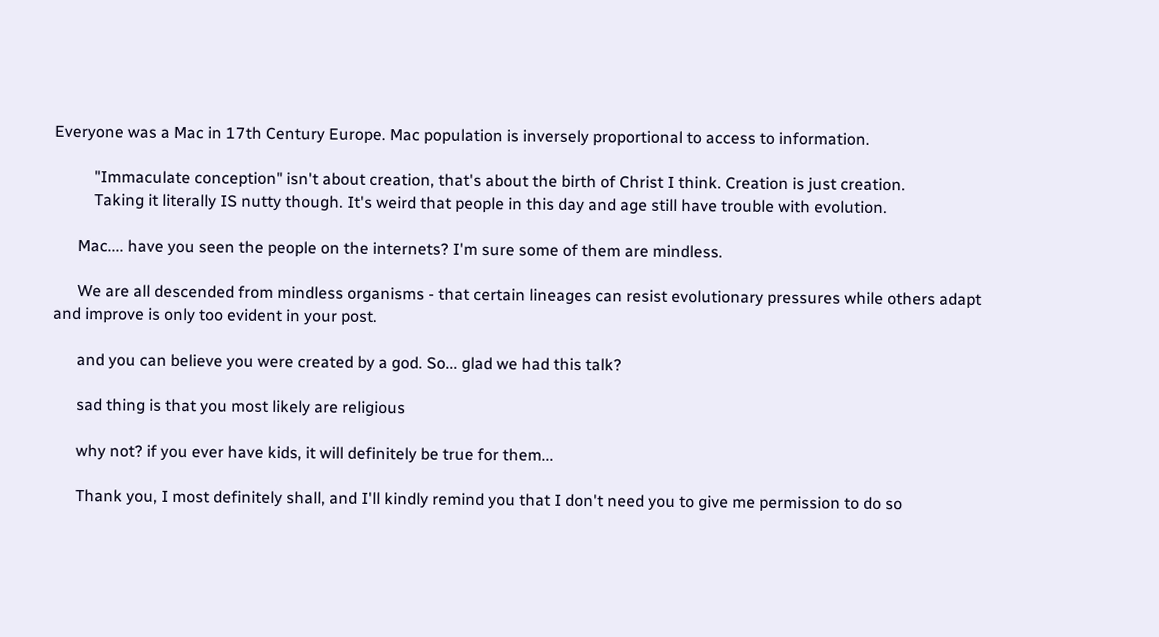Everyone was a Mac in 17th Century Europe. Mac population is inversely proportional to access to information.

          "Immaculate conception" isn't about creation, that's about the birth of Christ I think. Creation is just creation.
          Taking it literally IS nutty though. It's weird that people in this day and age still have trouble with evolution.

      Mac.... have you seen the people on the internets? I'm sure some of them are mindless.

      We are all descended from mindless organisms - that certain lineages can resist evolutionary pressures while others adapt and improve is only too evident in your post.

      and you can believe you were created by a god. So... glad we had this talk?

      sad thing is that you most likely are religious

      why not? if you ever have kids, it will definitely be true for them...

      Thank you, I most definitely shall, and I'll kindly remind you that I don't need you to give me permission to do so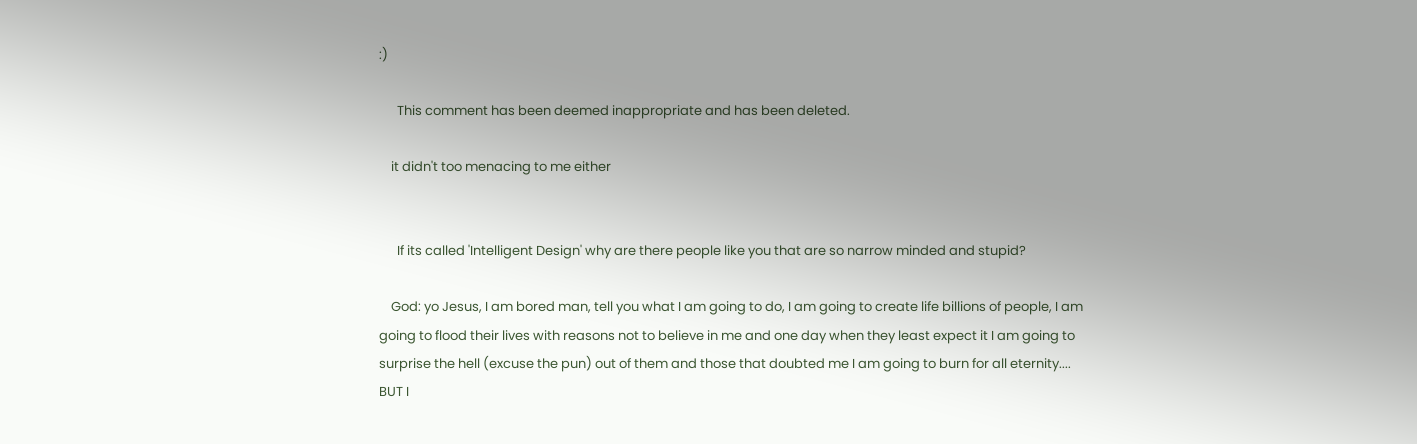:)

      This comment has been deemed inappropriate and has been deleted.

    it didn't too menacing to me either


      If its called 'Intelligent Design' why are there people like you that are so narrow minded and stupid?

    God: yo Jesus, I am bored man, tell you what I am going to do, I am going to create life billions of people, I am going to flood their lives with reasons not to believe in me and one day when they least expect it I am going to surprise the hell (excuse the pun) out of them and those that doubted me I am going to burn for all eternity.... BUT I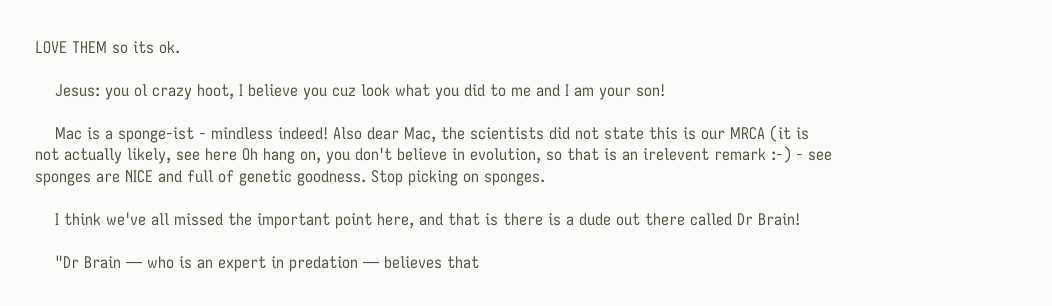LOVE THEM so its ok.

    Jesus: you ol crazy hoot, I believe you cuz look what you did to me and I am your son!

    Mac is a sponge-ist - mindless indeed! Also dear Mac, the scientists did not state this is our MRCA (it is not actually likely, see here Oh hang on, you don't believe in evolution, so that is an irelevent remark :-) - see sponges are NICE and full of genetic goodness. Stop picking on sponges.

    I think we've all missed the important point here, and that is there is a dude out there called Dr Brain!

    "Dr Brain — who is an expert in predation — believes that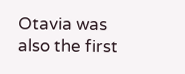Otavia was also the first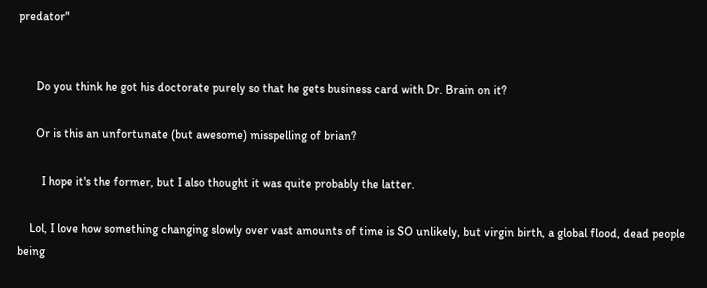predator"


      Do you think he got his doctorate purely so that he gets business card with Dr. Brain on it?

      Or is this an unfortunate (but awesome) misspelling of brian?

        I hope it's the former, but I also thought it was quite probably the latter.

    Lol, I love how something changing slowly over vast amounts of time is SO unlikely, but virgin birth, a global flood, dead people being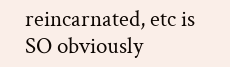reincarnated, etc is SO obviously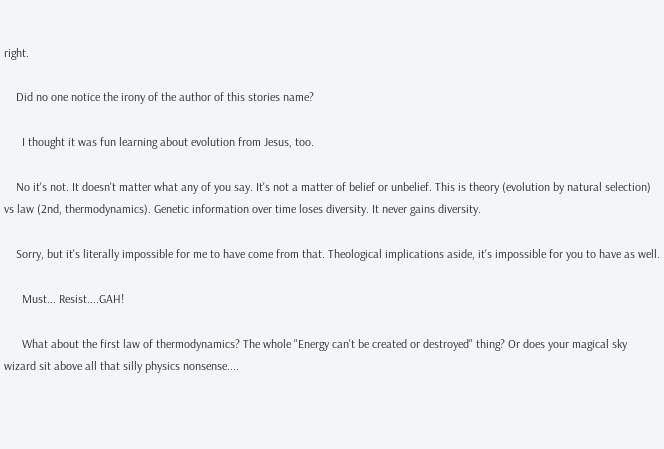right.

    Did no one notice the irony of the author of this stories name?

      I thought it was fun learning about evolution from Jesus, too.

    No it's not. It doesn't matter what any of you say. It's not a matter of belief or unbelief. This is theory (evolution by natural selection) vs law (2nd, thermodynamics). Genetic information over time loses diversity. It never gains diversity.

    Sorry, but it's literally impossible for me to have come from that. Theological implications aside, it's impossible for you to have as well.

      Must... Resist....GAH!

      What about the first law of thermodynamics? The whole "Energy can't be created or destroyed" thing? Or does your magical sky wizard sit above all that silly physics nonsense....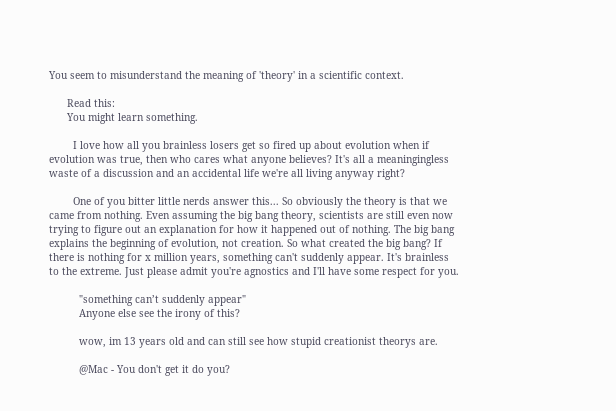You seem to misunderstand the meaning of 'theory' in a scientific context.

      Read this:
      You might learn something.

        I love how all you brainless losers get so fired up about evolution when if evolution was true, then who cares what anyone believes? It's all a meaningingless waste of a discussion and an accidental life we're all living anyway right?

        One of you bitter little nerds answer this... So obviously the theory is that we came from nothing. Even assuming the big bang theory, scientists are still even now trying to figure out an explanation for how it happened out of nothing. The big bang explains the beginning of evolution, not creation. So what created the big bang? If there is nothing for x million years, something can't suddenly appear. It's brainless to the extreme. Just please admit you're agnostics and I'll have some respect for you.

          "something can’t suddenly appear"
          Anyone else see the irony of this?

          wow, im 13 years old and can still see how stupid creationist theorys are.

          @Mac - You don't get it do you?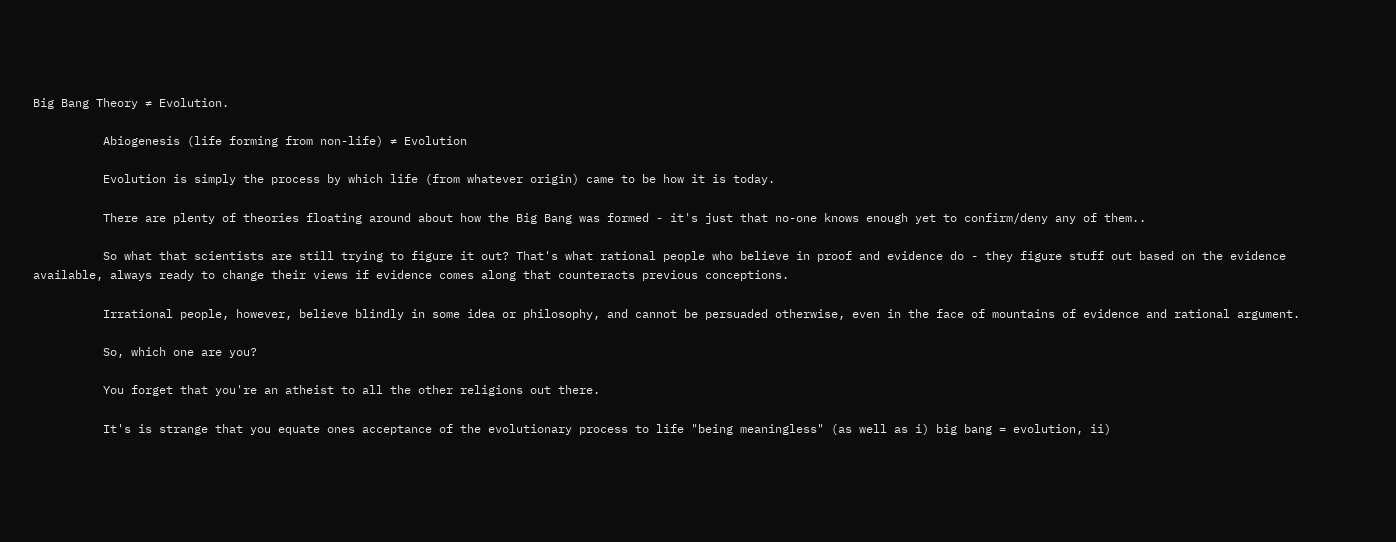Big Bang Theory ≠ Evolution.

          Abiogenesis (life forming from non-life) ≠ Evolution

          Evolution is simply the process by which life (from whatever origin) came to be how it is today.

          There are plenty of theories floating around about how the Big Bang was formed - it's just that no-one knows enough yet to confirm/deny any of them..

          So what that scientists are still trying to figure it out? That's what rational people who believe in proof and evidence do - they figure stuff out based on the evidence available, always ready to change their views if evidence comes along that counteracts previous conceptions.

          Irrational people, however, believe blindly in some idea or philosophy, and cannot be persuaded otherwise, even in the face of mountains of evidence and rational argument.

          So, which one are you?

          You forget that you're an atheist to all the other religions out there.

          It's is strange that you equate ones acceptance of the evolutionary process to life "being meaningless" (as well as i) big bang = evolution, ii)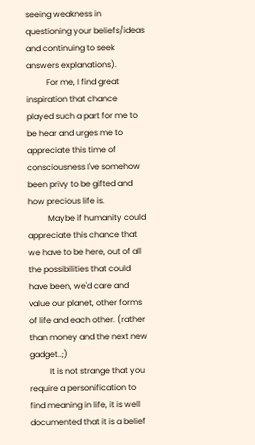seeing weakness in questioning your beliefs/ideas and continuing to seek answers explanations).
          For me, I find great inspiration that chance played such a part for me to be hear and urges me to appreciate this time of consciousness I've somehow been privy to be gifted and how precious life is.
          Maybe if humanity could appreciate this chance that we have to be here, out of all the possibilities that could have been, we'd care and value our planet, other forms of life and each other. (rather than money and the next new gadget..;)
          It is not strange that you require a personification to find meaning in life, it is well documented that it is a belief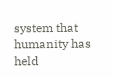system that humanity has held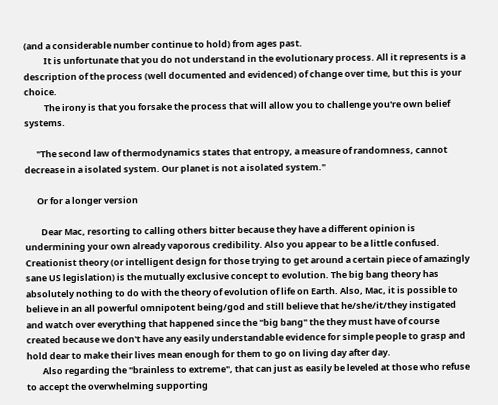(and a considerable number continue to hold) from ages past.
          It is unfortunate that you do not understand in the evolutionary process. All it represents is a description of the process (well documented and evidenced) of change over time, but this is your choice.
          The irony is that you forsake the process that will allow you to challenge you're own belief systems.

      "The second law of thermodynamics states that entropy, a measure of randomness, cannot decrease in a isolated system. Our planet is not a isolated system."

      Or for a longer version

        Dear Mac, resorting to calling others bitter because they have a different opinion is undermining your own already vaporous credibility. Also you appear to be a little confused. Creationist theory (or intelligent design for those trying to get around a certain piece of amazingly sane US legislation) is the mutually exclusive concept to evolution. The big bang theory has absolutely nothing to do with the theory of evolution of life on Earth. Also, Mac, it is possible to believe in an all powerful omnipotent being/god and still believe that he/she/it/they instigated and watch over everything that happened since the "big bang" the they must have of course created because we don't have any easily understandable evidence for simple people to grasp and hold dear to make their lives mean enough for them to go on living day after day.
        Also regarding the "brainless to extreme", that can just as easily be leveled at those who refuse to accept the overwhelming supporting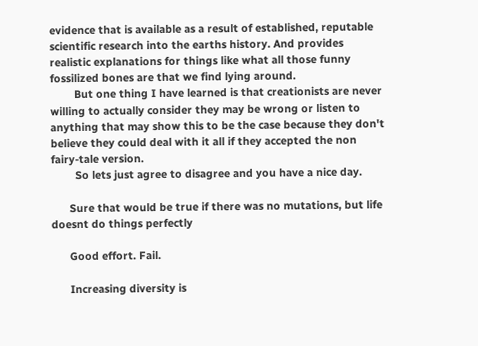evidence that is available as a result of established, reputable scientific research into the earths history. And provides realistic explanations for things like what all those funny fossilized bones are that we find lying around.
        But one thing I have learned is that creationists are never willing to actually consider they may be wrong or listen to anything that may show this to be the case because they don't believe they could deal with it all if they accepted the non fairy-tale version.
        So lets just agree to disagree and you have a nice day.

      Sure that would be true if there was no mutations, but life doesnt do things perfectly

      Good effort. Fail.

      Increasing diversity is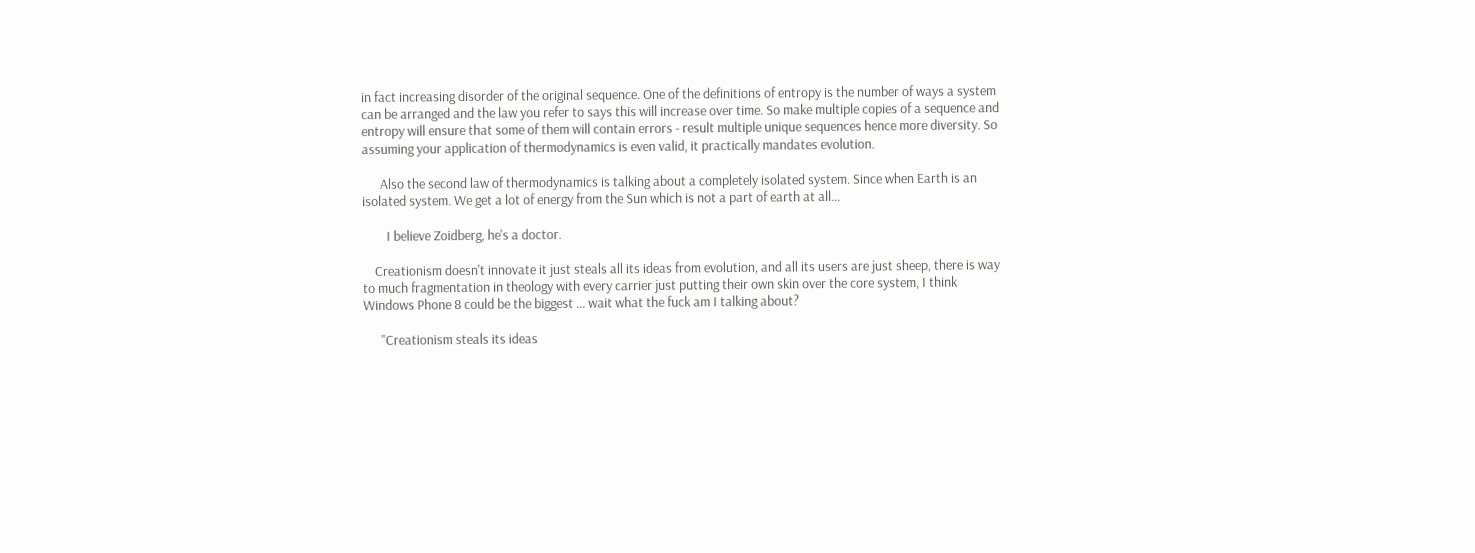in fact increasing disorder of the original sequence. One of the definitions of entropy is the number of ways a system can be arranged and the law you refer to says this will increase over time. So make multiple copies of a sequence and entropy will ensure that some of them will contain errors - result multiple unique sequences hence more diversity. So assuming your application of thermodynamics is even valid, it practically mandates evolution.

      Also the second law of thermodynamics is talking about a completely isolated system. Since when Earth is an isolated system. We get a lot of energy from the Sun which is not a part of earth at all...

        I believe Zoidberg, he's a doctor.

    Creationism doesn't innovate it just steals all its ideas from evolution, and all its users are just sheep, there is way to much fragmentation in theology with every carrier just putting their own skin over the core system, I think Windows Phone 8 could be the biggest ... wait what the fuck am I talking about?

      "Creationism steals its ideas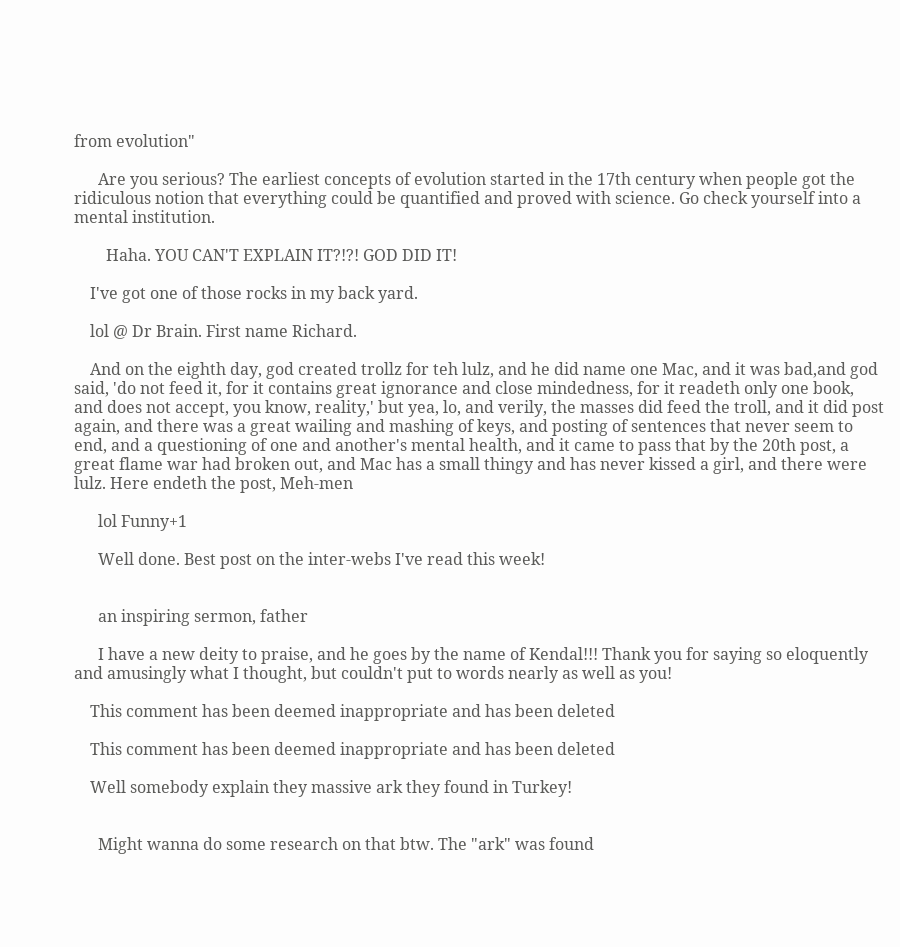from evolution"

      Are you serious? The earliest concepts of evolution started in the 17th century when people got the ridiculous notion that everything could be quantified and proved with science. Go check yourself into a mental institution.

        Haha. YOU CAN'T EXPLAIN IT?!?! GOD DID IT!

    I've got one of those rocks in my back yard.

    lol @ Dr Brain. First name Richard.

    And on the eighth day, god created trollz for teh lulz, and he did name one Mac, and it was bad,and god said, 'do not feed it, for it contains great ignorance and close mindedness, for it readeth only one book, and does not accept, you know, reality,' but yea, lo, and verily, the masses did feed the troll, and it did post again, and there was a great wailing and mashing of keys, and posting of sentences that never seem to end, and a questioning of one and another's mental health, and it came to pass that by the 20th post, a great flame war had broken out, and Mac has a small thingy and has never kissed a girl, and there were lulz. Here endeth the post, Meh-men

      lol Funny+1

      Well done. Best post on the inter-webs I've read this week!


      an inspiring sermon, father

      I have a new deity to praise, and he goes by the name of Kendal!!! Thank you for saying so eloquently and amusingly what I thought, but couldn't put to words nearly as well as you!

    This comment has been deemed inappropriate and has been deleted

    This comment has been deemed inappropriate and has been deleted

    Well somebody explain they massive ark they found in Turkey!


      Might wanna do some research on that btw. The "ark" was found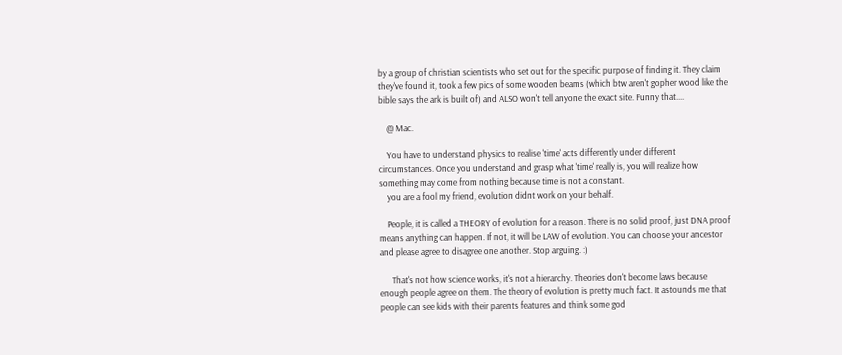by a group of christian scientists who set out for the specific purpose of finding it. They claim they've found it, took a few pics of some wooden beams (which btw aren't gopher wood like the bible says the ark is built of) and ALSO won't tell anyone the exact site. Funny that....

    @ Mac.

    You have to understand physics to realise 'time' acts differently under different circumstances. Once you understand and grasp what 'time' really is, you will realize how something may come from nothing because time is not a constant.
    you are a fool my friend, evolution didnt work on your behalf.

    People, it is called a THEORY of evolution for a reason. There is no solid proof, just DNA proof means anything can happen. If not, it will be LAW of evolution. You can choose your ancestor and please agree to disagree one another. Stop arguing. :)

      That's not how science works, it's not a hierarchy. Theories don't become laws because enough people agree on them. The theory of evolution is pretty much fact. It astounds me that people can see kids with their parents features and think some god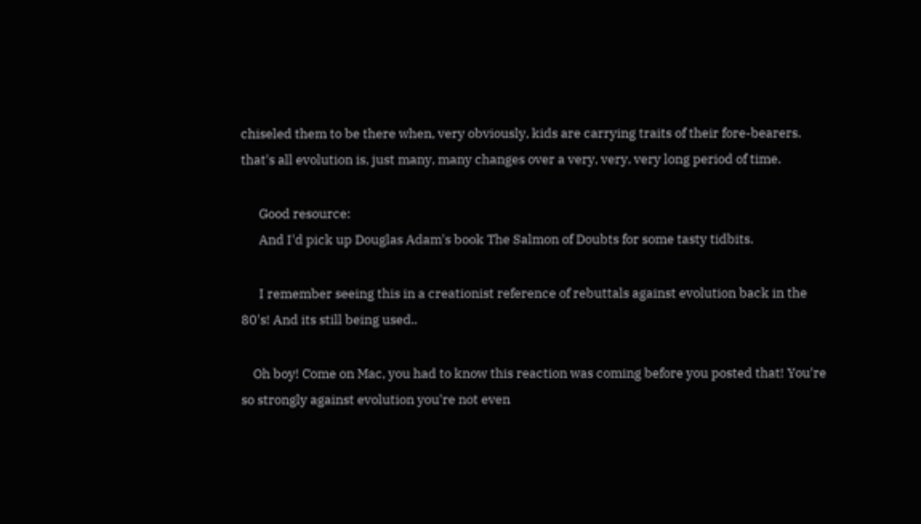chiseled them to be there when, very obviously, kids are carrying traits of their fore-bearers. that's all evolution is, just many, many changes over a very, very, very long period of time.

      Good resource:
      And I'd pick up Douglas Adam's book The Salmon of Doubts for some tasty tidbits.

      I remember seeing this in a creationist reference of rebuttals against evolution back in the 80's! And its still being used..

    Oh boy! Come on Mac, you had to know this reaction was coming before you posted that! You're so strongly against evolution you're not even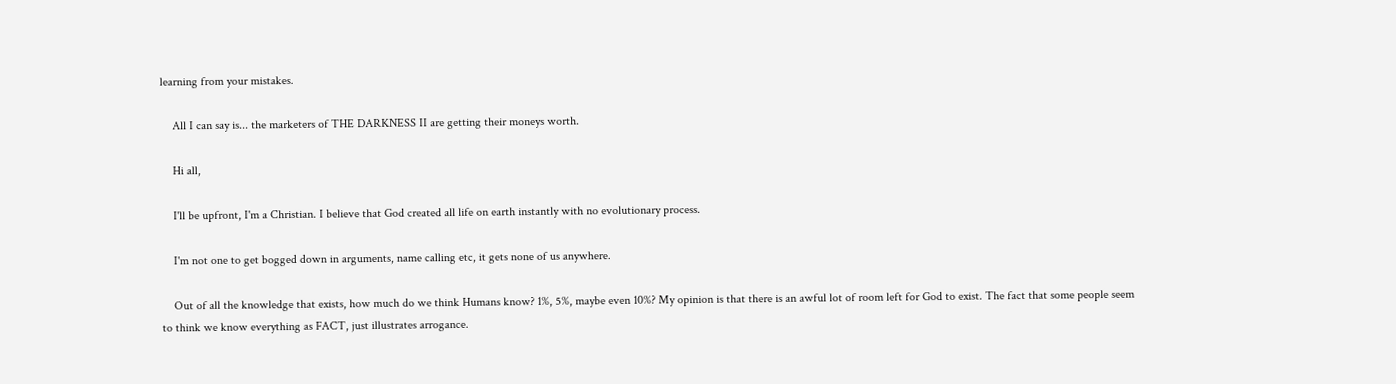learning from your mistakes.

    All I can say is... the marketers of THE DARKNESS II are getting their moneys worth.

    Hi all,

    I'll be upfront, I'm a Christian. I believe that God created all life on earth instantly with no evolutionary process.

    I'm not one to get bogged down in arguments, name calling etc, it gets none of us anywhere.

    Out of all the knowledge that exists, how much do we think Humans know? 1%, 5%, maybe even 10%? My opinion is that there is an awful lot of room left for God to exist. The fact that some people seem to think we know everything as FACT, just illustrates arrogance.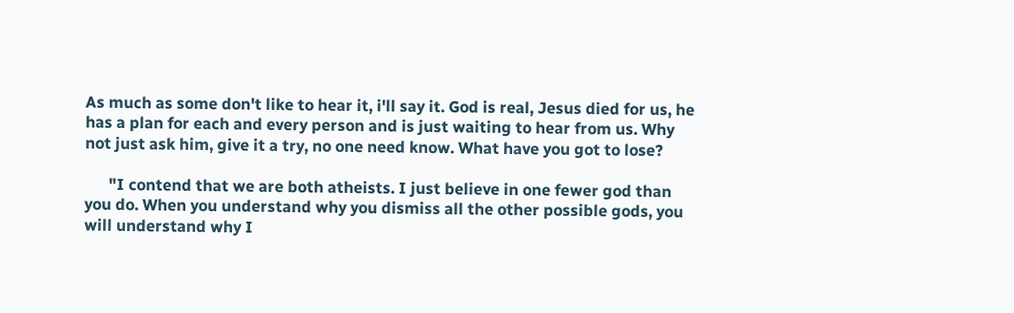As much as some don't like to hear it, i'll say it. God is real, Jesus died for us, he has a plan for each and every person and is just waiting to hear from us. Why not just ask him, give it a try, no one need know. What have you got to lose?

      "I contend that we are both atheists. I just believe in one fewer god than you do. When you understand why you dismiss all the other possible gods, you will understand why I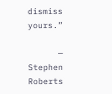dismiss yours.”

      — Stephen Roberts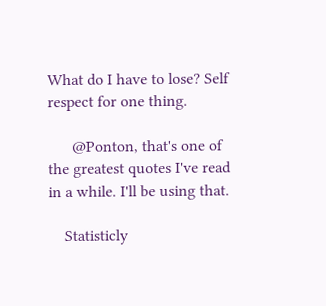What do I have to lose? Self respect for one thing.

      @Ponton, that's one of the greatest quotes I've read in a while. I'll be using that.

    Statisticly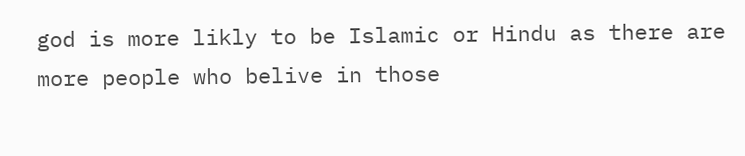god is more likly to be Islamic or Hindu as there are more people who belive in those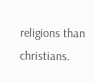religions than christians.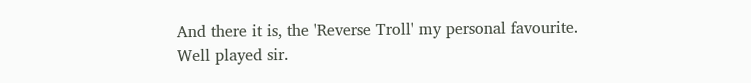And there it is, the 'Reverse Troll' my personal favourite. Well played sir.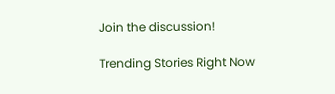Join the discussion!

Trending Stories Right Now